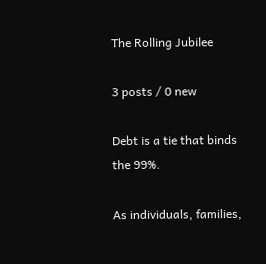The Rolling Jubilee

3 posts / 0 new

Debt is a tie that binds the 99%.

As individuals, families,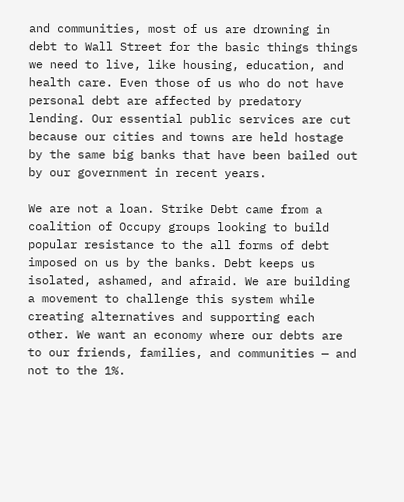and communities, most of us are drowning in debt to Wall Street for the basic things things we need to live, like housing, education, and health care. Even those of us who do not have personal debt are affected by predatory lending. Our essential public services are cut because our cities and towns are held hostage by the same big banks that have been bailed out by our government in recent years.

We are not a loan. Strike Debt came from a coalition of Occupy groups looking to build popular resistance to the all forms of debt imposed on us by the banks. Debt keeps us isolated, ashamed, and afraid. We are building a movement to challenge this system while creating alternatives and supporting each other. We want an economy where our debts are to our friends, families, and communities — and not to the 1%.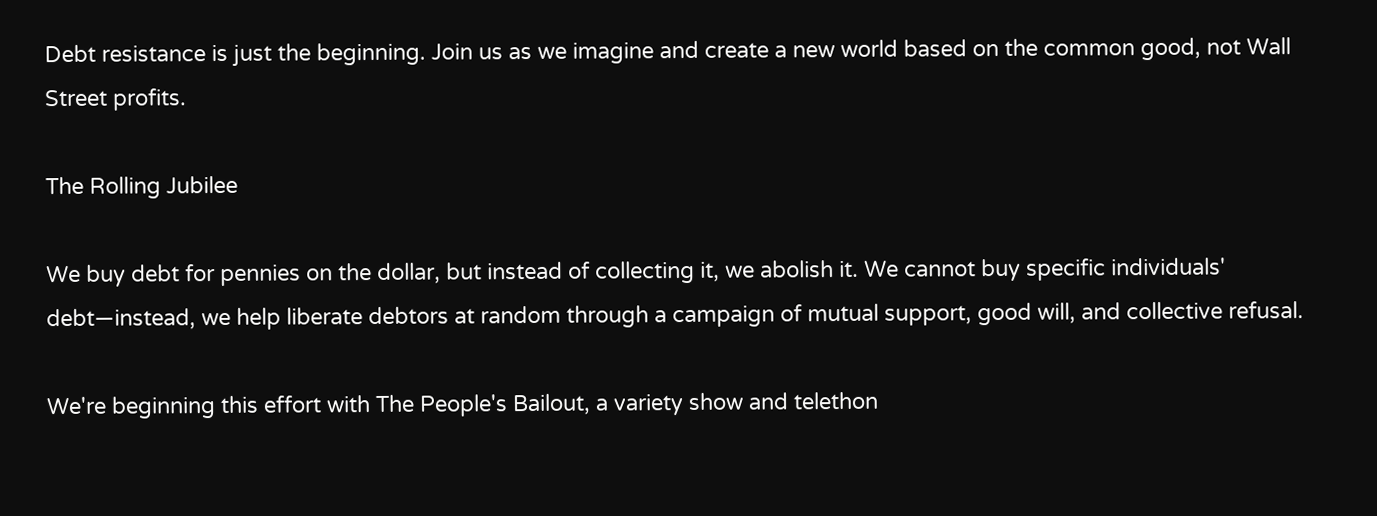Debt resistance is just the beginning. Join us as we imagine and create a new world based on the common good, not Wall Street profits.

The Rolling Jubilee

We buy debt for pennies on the dollar, but instead of collecting it, we abolish it. We cannot buy specific individuals' debt—instead, we help liberate debtors at random through a campaign of mutual support, good will, and collective refusal.

We're beginning this effort with The People's Bailout, a variety show and telethon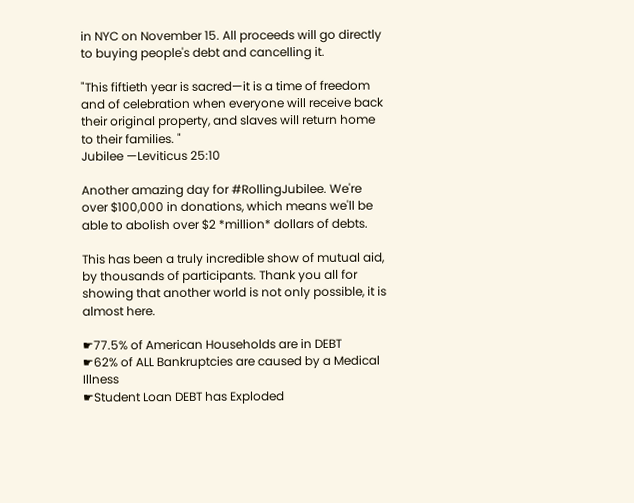in NYC on November 15. All proceeds will go directly to buying people's debt and cancelling it.

"This fiftieth year is sacred—it is a time of freedom and of celebration when everyone will receive back their original property, and slaves will return home to their families. "
Jubilee —Leviticus 25:10

Another amazing day for #RollingJubilee. We're over $100,000 in donations, which means we'll be able to abolish over $2 *million* dollars of debts.

This has been a truly incredible show of mutual aid, by thousands of participants. Thank you all for showing that another world is not only possible, it is almost here.

☛77.5% of American Households are in DEBT
☛62% of ALL Bankruptcies are caused by a Medical Illness
☛Student Loan DEBT has Exploded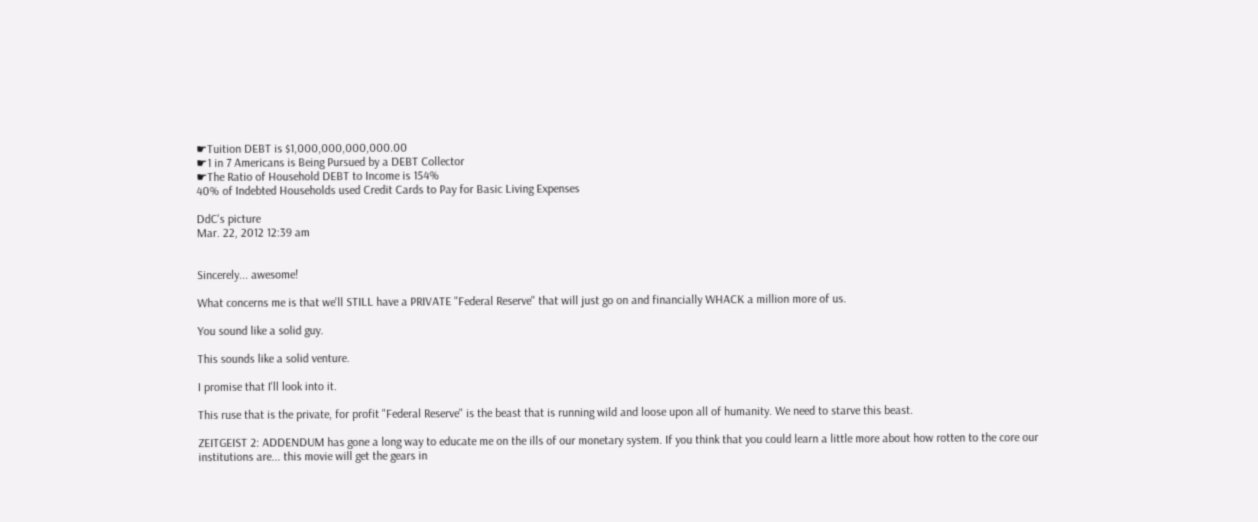☛Tuition DEBT is $1,000,000,000,000.00
☛1 in 7 Americans is Being Pursued by a DEBT Collector
☛The Ratio of Household DEBT to Income is 154%
40% of Indebted Households used Credit Cards to Pay for Basic Living Expenses

DdC's picture
Mar. 22, 2012 12:39 am


Sincerely... awesome!

What concerns me is that we'll STILL have a PRIVATE "Federal Reserve" that will just go on and financially WHACK a million more of us.

You sound like a solid guy.

This sounds like a solid venture.

I promise that I'll look into it.

This ruse that is the private, for profit "Federal Reserve" is the beast that is running wild and loose upon all of humanity. We need to starve this beast.

ZEITGEIST 2: ADDENDUM has gone a long way to educate me on the ills of our monetary system. If you think that you could learn a little more about how rotten to the core our institutions are... this movie will get the gears in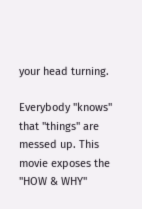your head turning.

Everybody "knows" that "things" are messed up. This movie exposes the "HOW & WHY"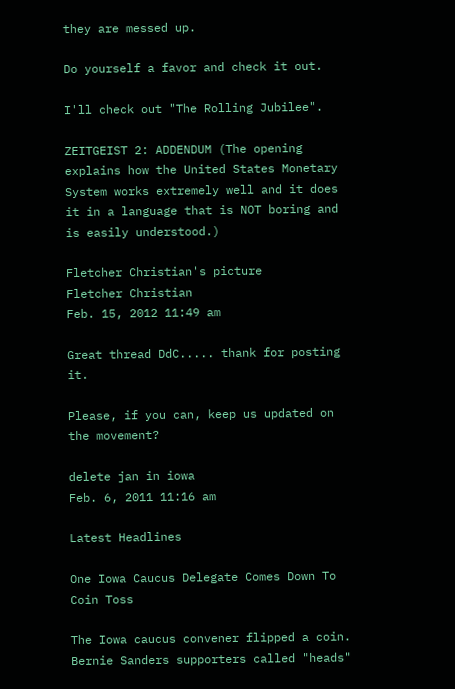they are messed up.

Do yourself a favor and check it out.

I'll check out "The Rolling Jubilee".

ZEITGEIST 2: ADDENDUM (The opening explains how the United States Monetary System works extremely well and it does it in a language that is NOT boring and is easily understood.)

Fletcher Christian's picture
Fletcher Christian
Feb. 15, 2012 11:49 am

Great thread DdC..... thank for posting it.

Please, if you can, keep us updated on the movement?

delete jan in iowa
Feb. 6, 2011 11:16 am

Latest Headlines

One Iowa Caucus Delegate Comes Down To Coin Toss

The Iowa caucus convener flipped a coin. Bernie Sanders supporters called "heads"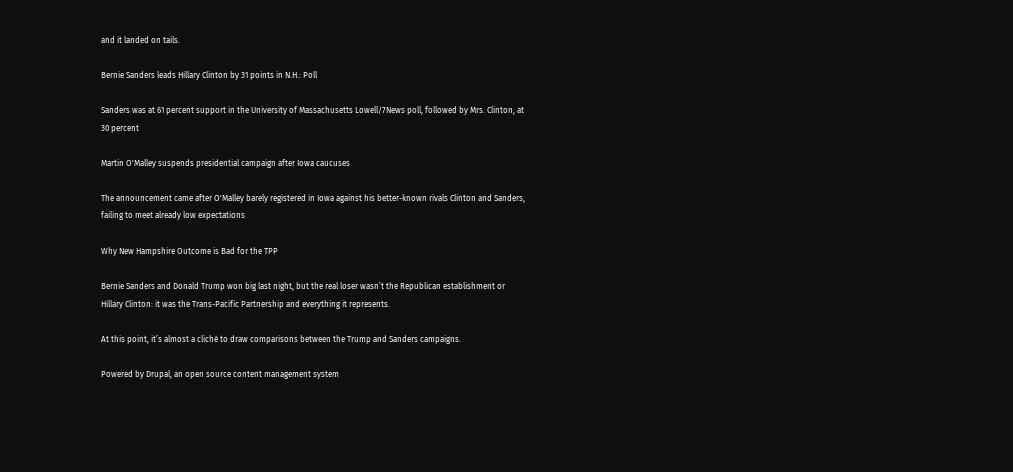and it landed on tails.

Bernie Sanders leads Hillary Clinton by 31 points in N.H.: Poll

Sanders was at 61 percent support in the University of Massachusetts Lowell/7News poll, followed by Mrs. Clinton, at 30 percent

Martin O'Malley suspends presidential campaign after Iowa caucuses

The announcement came after O'Malley barely registered in Iowa against his better-known rivals Clinton and Sanders, failing to meet already low expectations

Why New Hampshire Outcome is Bad for the TPP

Bernie Sanders and Donald Trump won big last night, but the real loser wasn’t the Republican establishment or Hillary Clinton: it was the Trans-Pacific Partnership and everything it represents.

At this point, it’s almost a cliché to draw comparisons between the Trump and Sanders campaigns.

Powered by Drupal, an open source content management system